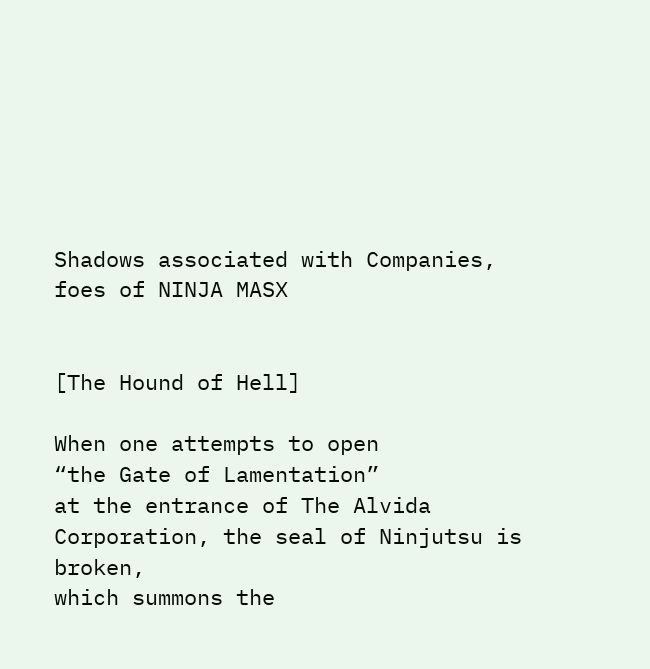Shadows associated with Companies,
foes of NINJA MASX


[The Hound of Hell]

When one attempts to open
“the Gate of Lamentation”
at the entrance of The Alvida
Corporation, the seal of Ninjutsu is broken,
which summons the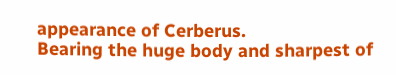appearance of Cerberus.
Bearing the huge body and sharpest of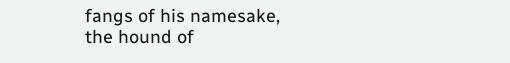fangs of his namesake,
the hound of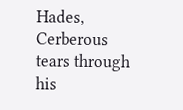Hades,
Cerberous tears through his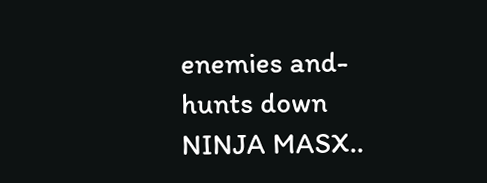enemies and-
hunts down NINJA MASX..